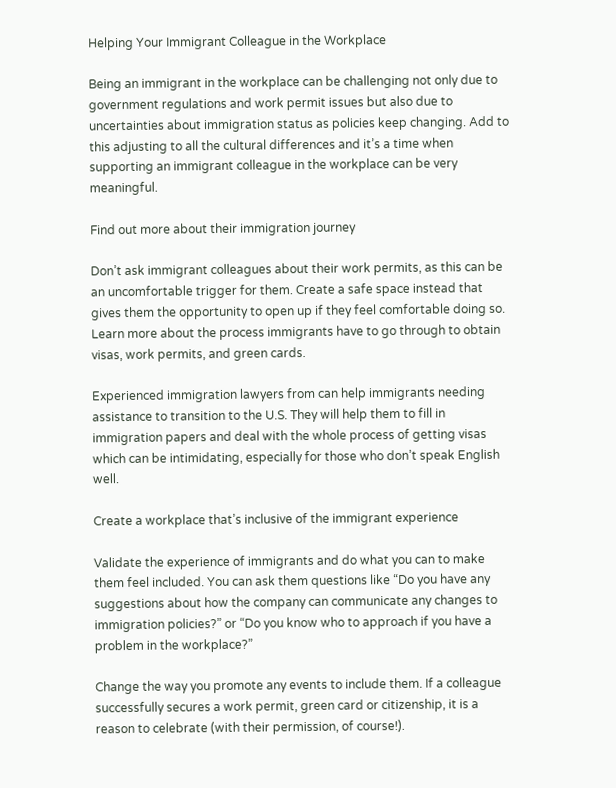Helping Your Immigrant Colleague in the Workplace

Being an immigrant in the workplace can be challenging not only due to government regulations and work permit issues but also due to uncertainties about immigration status as policies keep changing. Add to this adjusting to all the cultural differences and it’s a time when supporting an immigrant colleague in the workplace can be very meaningful.

Find out more about their immigration journey

Don’t ask immigrant colleagues about their work permits, as this can be an uncomfortable trigger for them. Create a safe space instead that gives them the opportunity to open up if they feel comfortable doing so. Learn more about the process immigrants have to go through to obtain visas, work permits, and green cards.

Experienced immigration lawyers from can help immigrants needing assistance to transition to the U.S. They will help them to fill in immigration papers and deal with the whole process of getting visas which can be intimidating, especially for those who don’t speak English well.

Create a workplace that’s inclusive of the immigrant experience

Validate the experience of immigrants and do what you can to make them feel included. You can ask them questions like “Do you have any suggestions about how the company can communicate any changes to immigration policies?” or “Do you know who to approach if you have a problem in the workplace?”

Change the way you promote any events to include them. If a colleague successfully secures a work permit, green card or citizenship, it is a reason to celebrate (with their permission, of course!).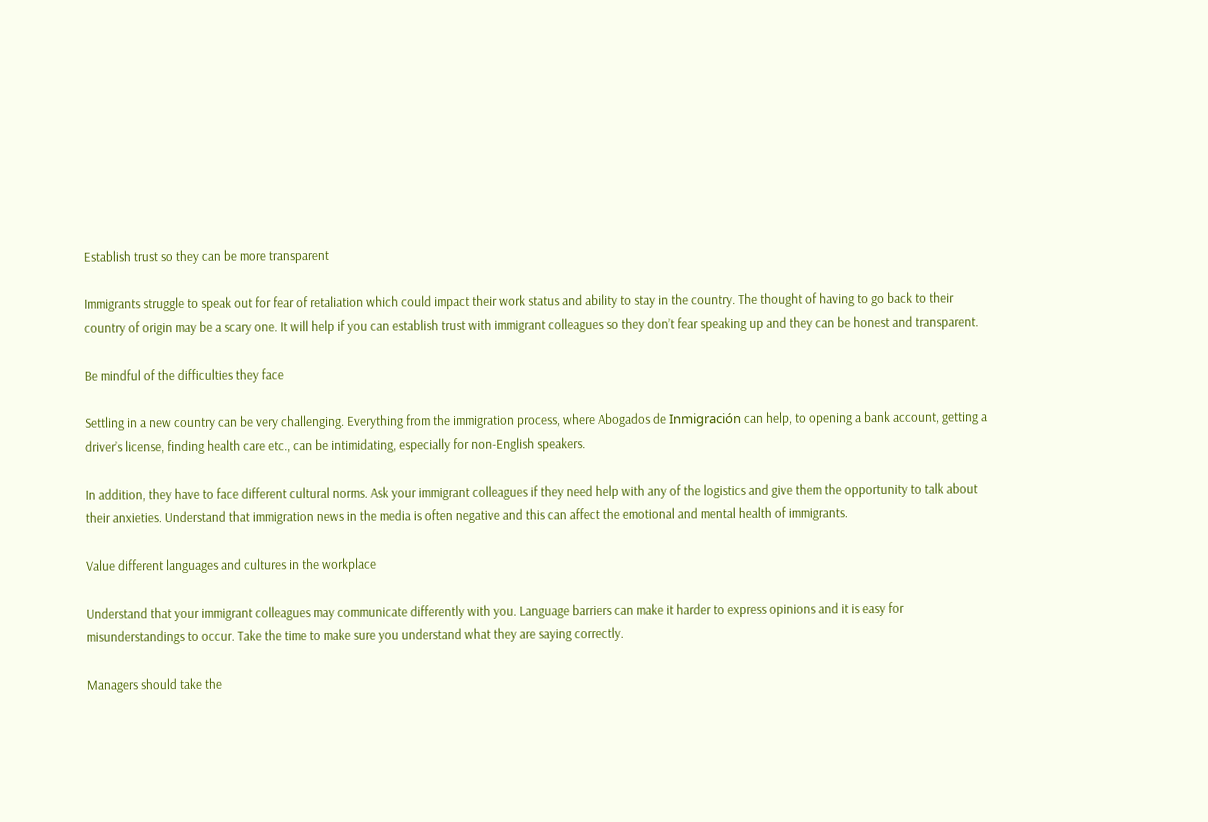Establish trust so they can be more transparent

Immigrants struggle to speak out for fear of retaliation which could impact their work status and ability to stay in the country. The thought of having to go back to their country of origin may be a scary one. It will help if you can establish trust with immigrant colleagues so they don’t fear speaking up and they can be honest and transparent.

Be mindful of the difficulties they face

Settling in a new country can be very challenging. Everything from the immigration process, where Abogados de Inmigración can help, to opening a bank account, getting a driver’s license, finding health care etc., can be intimidating, especially for non-English speakers.

In addition, they have to face different cultural norms. Ask your immigrant colleagues if they need help with any of the logistics and give them the opportunity to talk about their anxieties. Understand that immigration news in the media is often negative and this can affect the emotional and mental health of immigrants.

Value different languages and cultures in the workplace

Understand that your immigrant colleagues may communicate differently with you. Language barriers can make it harder to express opinions and it is easy for misunderstandings to occur. Take the time to make sure you understand what they are saying correctly.

Managers should take the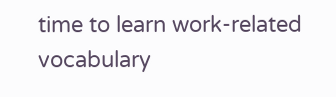time to learn work-related vocabulary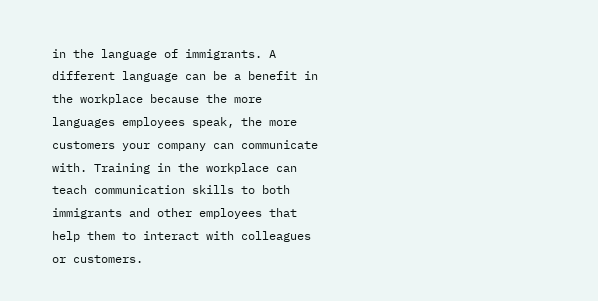in the language of immigrants. A different language can be a benefit in the workplace because the more languages employees speak, the more customers your company can communicate with. Training in the workplace can teach communication skills to both immigrants and other employees that help them to interact with colleagues or customers.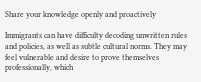Share your knowledge openly and proactively

Immigrants can have difficulty decoding unwritten rules and policies, as well as subtle cultural norms. They may feel vulnerable and desire to prove themselves professionally, which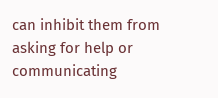can inhibit them from asking for help or communicating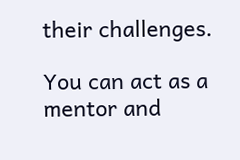their challenges.

You can act as a mentor and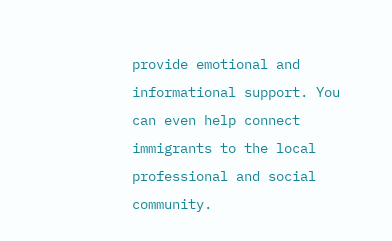provide emotional and informational support. You can even help connect immigrants to the local professional and social community.